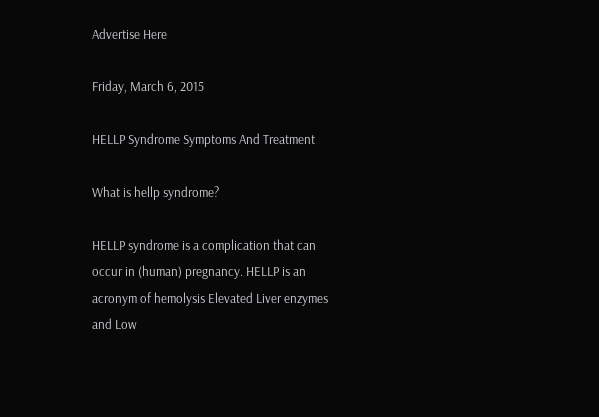Advertise Here

Friday, March 6, 2015

HELLP Syndrome Symptoms And Treatment

What is hellp syndrome?

HELLP syndrome is a complication that can occur in (human) pregnancy. HELLP is an acronym of hemolysis Elevated Liver enzymes and Low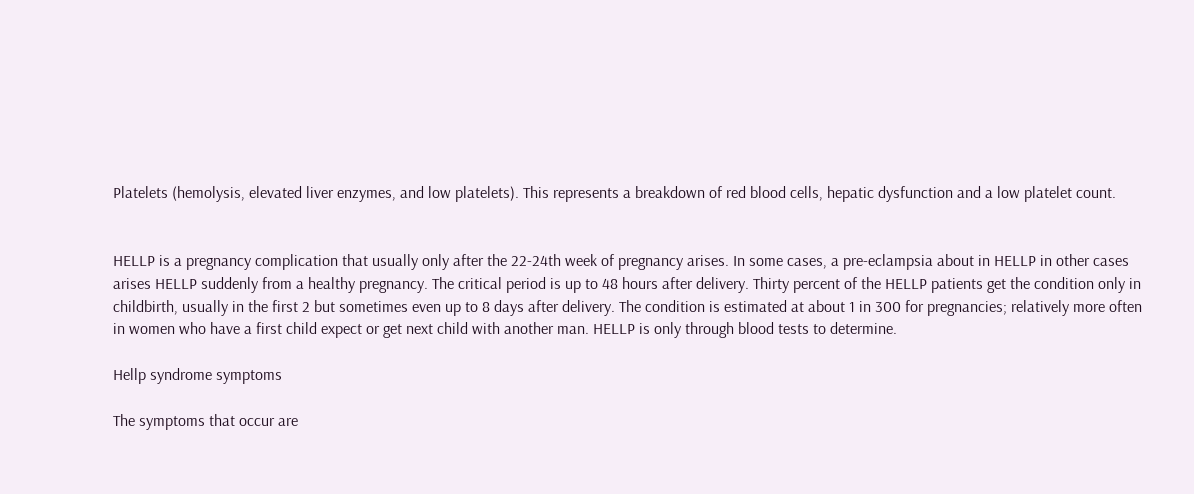Platelets (hemolysis, elevated liver enzymes, and low platelets). This represents a breakdown of red blood cells, hepatic dysfunction and a low platelet count.


HELLP is a pregnancy complication that usually only after the 22-24th week of pregnancy arises. In some cases, a pre-eclampsia about in HELLP in other cases arises HELLP suddenly from a healthy pregnancy. The critical period is up to 48 hours after delivery. Thirty percent of the HELLP patients get the condition only in childbirth, usually in the first 2 but sometimes even up to 8 days after delivery. The condition is estimated at about 1 in 300 for pregnancies; relatively more often in women who have a first child expect or get next child with another man. HELLP is only through blood tests to determine.

Hellp syndrome symptoms

The symptoms that occur are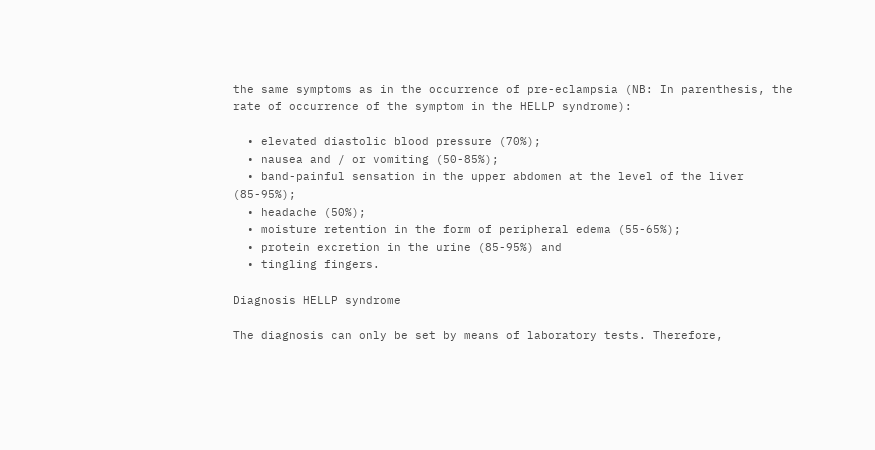the same symptoms as in the occurrence of pre-eclampsia (NB: In parenthesis, the rate of occurrence of the symptom in the HELLP syndrome):

  • elevated diastolic blood pressure (70%);
  • nausea and / or vomiting (50-85%);
  • band-painful sensation in the upper abdomen at the level of the liver (85-95%);
  • headache (50%);
  • moisture retention in the form of peripheral edema (55-65%);
  • protein excretion in the urine (85-95%) and
  • tingling fingers.

Diagnosis HELLP syndrome

The diagnosis can only be set by means of laboratory tests. Therefore,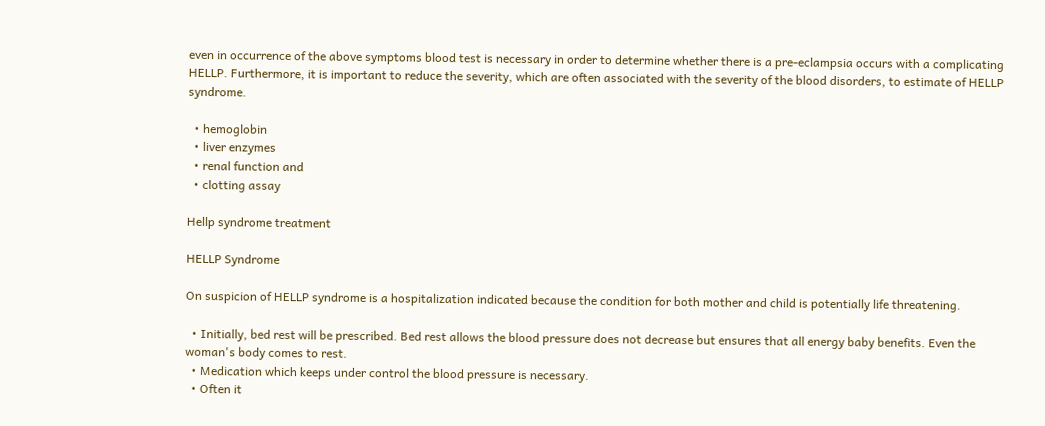even in occurrence of the above symptoms blood test is necessary in order to determine whether there is a pre-eclampsia occurs with a complicating HELLP. Furthermore, it is important to reduce the severity, which are often associated with the severity of the blood disorders, to estimate of HELLP syndrome.

  • hemoglobin
  • liver enzymes
  • renal function and
  • clotting assay

Hellp syndrome treatment

HELLP Syndrome

On suspicion of HELLP syndrome is a hospitalization indicated because the condition for both mother and child is potentially life threatening.

  • Initially, bed rest will be prescribed. Bed rest allows the blood pressure does not decrease but ensures that all energy baby benefits. Even the woman's body comes to rest.
  • Medication which keeps under control the blood pressure is necessary.
  • Often it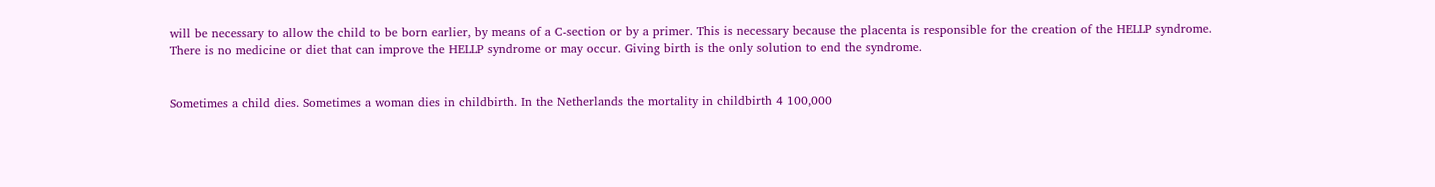will be necessary to allow the child to be born earlier, by means of a C-section or by a primer. This is necessary because the placenta is responsible for the creation of the HELLP syndrome. There is no medicine or diet that can improve the HELLP syndrome or may occur. Giving birth is the only solution to end the syndrome.


Sometimes a child dies. Sometimes a woman dies in childbirth. In the Netherlands the mortality in childbirth 4 100,000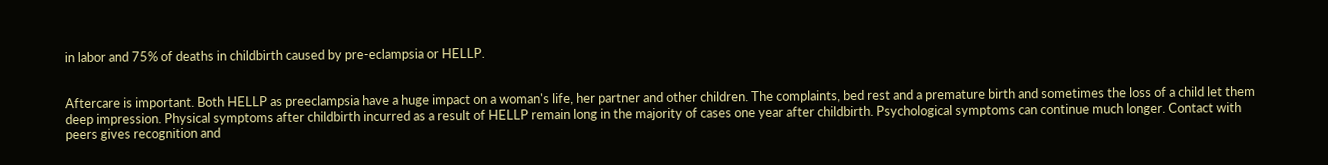in labor and 75% of deaths in childbirth caused by pre-eclampsia or HELLP.


Aftercare is important. Both HELLP as preeclampsia have a huge impact on a woman's life, her partner and other children. The complaints, bed rest and a premature birth and sometimes the loss of a child let them deep impression. Physical symptoms after childbirth incurred as a result of HELLP remain long in the majority of cases one year after childbirth. Psychological symptoms can continue much longer. Contact with peers gives recognition and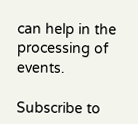can help in the processing of events.

Subscribe to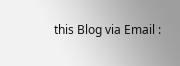this Blog via Email :